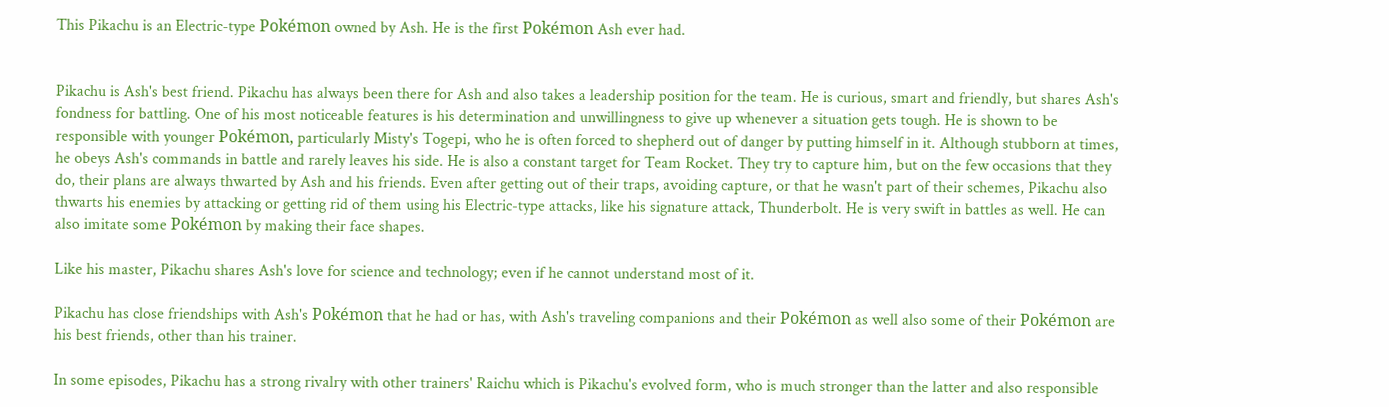This Pikachu is an Electric-type Pokémon owned by Ash. He is the first Pokémon Ash ever had.


Pikachu is Ash's best friend. Pikachu has always been there for Ash and also takes a leadership position for the team. He is curious, smart and friendly, but shares Ash's fondness for battling. One of his most noticeable features is his determination and unwillingness to give up whenever a situation gets tough. He is shown to be responsible with younger Pokémon, particularly Misty's Togepi, who he is often forced to shepherd out of danger by putting himself in it. Although stubborn at times, he obeys Ash's commands in battle and rarely leaves his side. He is also a constant target for Team Rocket. They try to capture him, but on the few occasions that they do, their plans are always thwarted by Ash and his friends. Even after getting out of their traps, avoiding capture, or that he wasn't part of their schemes, Pikachu also thwarts his enemies by attacking or getting rid of them using his Electric-type attacks, like his signature attack, Thunderbolt. He is very swift in battles as well. He can also imitate some Pokémon by making their face shapes.

Like his master, Pikachu shares Ash's love for science and technology; even if he cannot understand most of it.

Pikachu has close friendships with Ash's Pokémon that he had or has, with Ash's traveling companions and their Pokémon as well also some of their Pokémon are his best friends, other than his trainer.

In some episodes, Pikachu has a strong rivalry with other trainers' Raichu which is Pikachu's evolved form, who is much stronger than the latter and also responsible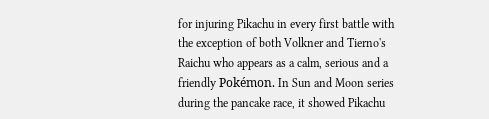for injuring Pikachu in every first battle with the exception of both Volkner and Tierno's Raichu who appears as a calm, serious and a friendly Pokémon. In Sun and Moon series during the pancake race, it showed Pikachu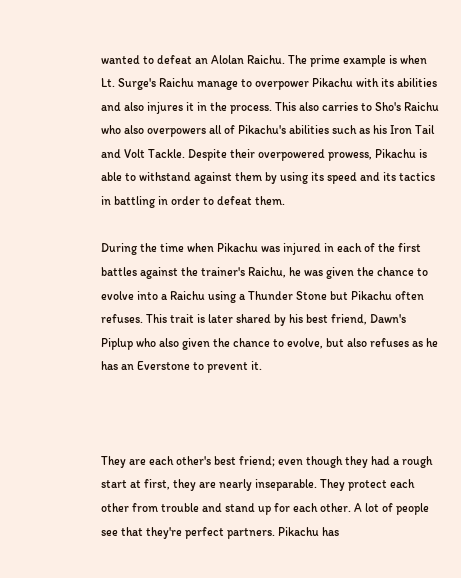wanted to defeat an Alolan Raichu. The prime example is when Lt. Surge's Raichu manage to overpower Pikachu with its abilities and also injures it in the process. This also carries to Sho's Raichu who also overpowers all of Pikachu's abilities such as his Iron Tail and Volt Tackle. Despite their overpowered prowess, Pikachu is able to withstand against them by using its speed and its tactics in battling in order to defeat them.

During the time when Pikachu was injured in each of the first battles against the trainer's Raichu, he was given the chance to evolve into a Raichu using a Thunder Stone but Pikachu often refuses. This trait is later shared by his best friend, Dawn's Piplup who also given the chance to evolve, but also refuses as he has an Everstone to prevent it.



They are each other's best friend; even though they had a rough start at first, they are nearly inseparable. They protect each other from trouble and stand up for each other. A lot of people see that they're perfect partners. Pikachu has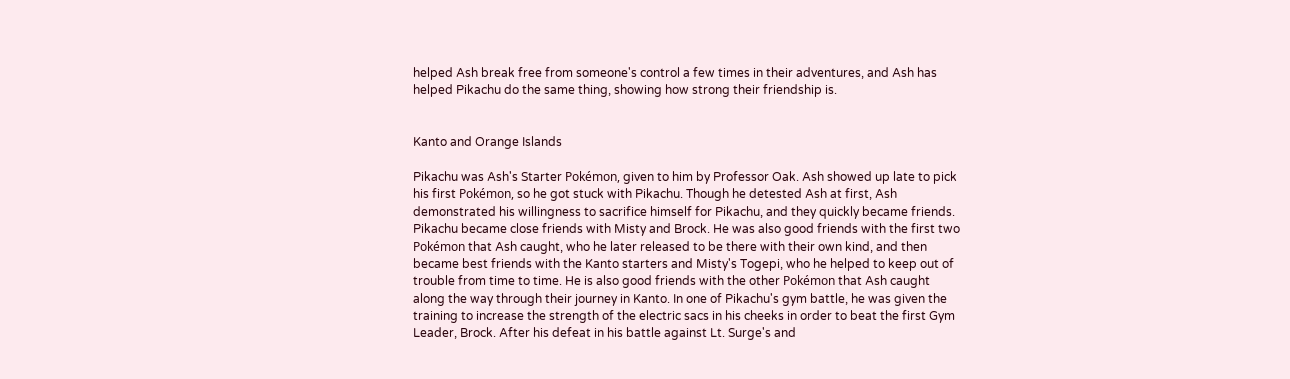helped Ash break free from someone's control a few times in their adventures, and Ash has helped Pikachu do the same thing, showing how strong their friendship is.


Kanto and Orange Islands

Pikachu was Ash's Starter Pokémon, given to him by Professor Oak. Ash showed up late to pick his first Pokémon, so he got stuck with Pikachu. Though he detested Ash at first, Ash demonstrated his willingness to sacrifice himself for Pikachu, and they quickly became friends. Pikachu became close friends with Misty and Brock. He was also good friends with the first two Pokémon that Ash caught, who he later released to be there with their own kind, and then became best friends with the Kanto starters and Misty's Togepi, who he helped to keep out of trouble from time to time. He is also good friends with the other Pokémon that Ash caught along the way through their journey in Kanto. In one of Pikachu's gym battle, he was given the training to increase the strength of the electric sacs in his cheeks in order to beat the first Gym Leader, Brock. After his defeat in his battle against Lt. Surge's and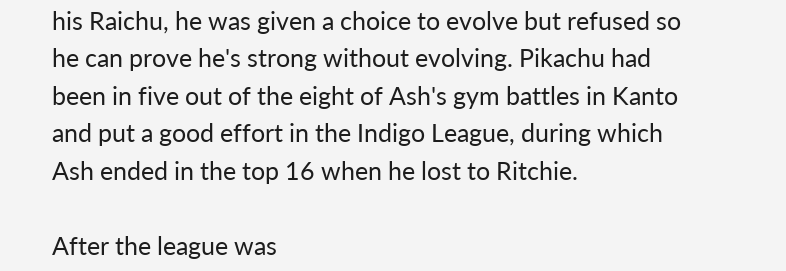his Raichu, he was given a choice to evolve but refused so he can prove he's strong without evolving. Pikachu had been in five out of the eight of Ash's gym battles in Kanto and put a good effort in the Indigo League, during which Ash ended in the top 16 when he lost to Ritchie.

After the league was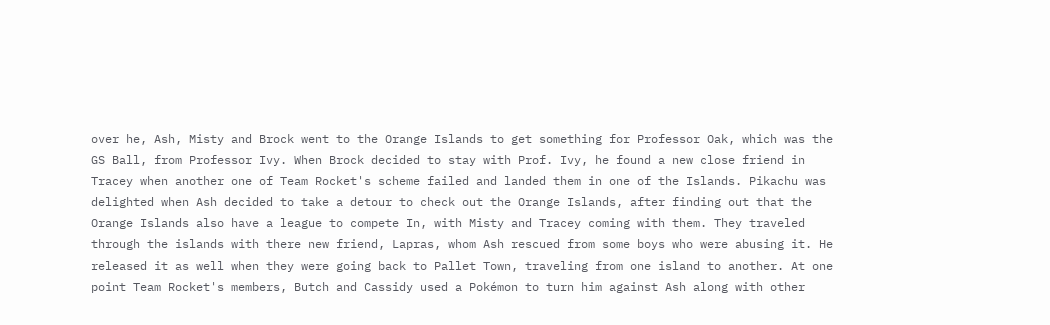over he, Ash, Misty and Brock went to the Orange Islands to get something for Professor Oak, which was the GS Ball, from Professor Ivy. When Brock decided to stay with Prof. Ivy, he found a new close friend in Tracey when another one of Team Rocket's scheme failed and landed them in one of the Islands. Pikachu was delighted when Ash decided to take a detour to check out the Orange Islands, after finding out that the Orange Islands also have a league to compete In, with Misty and Tracey coming with them. They traveled through the islands with there new friend, Lapras, whom Ash rescued from some boys who were abusing it. He released it as well when they were going back to Pallet Town, traveling from one island to another. At one point Team Rocket's members, Butch and Cassidy used a Pokémon to turn him against Ash along with other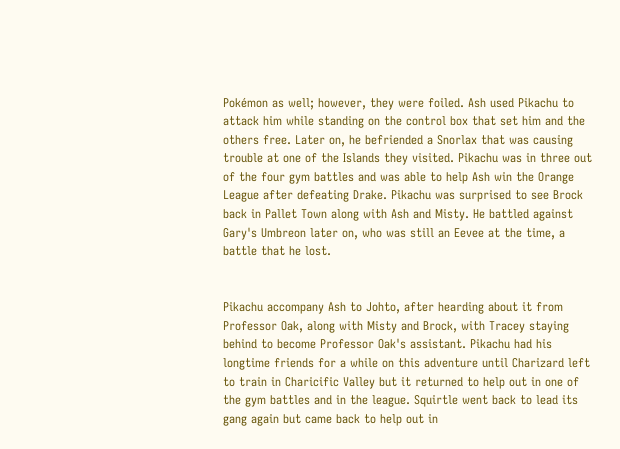Pokémon as well; however, they were foiled. Ash used Pikachu to attack him while standing on the control box that set him and the others free. Later on, he befriended a Snorlax that was causing trouble at one of the Islands they visited. Pikachu was in three out of the four gym battles and was able to help Ash win the Orange League after defeating Drake. Pikachu was surprised to see Brock back in Pallet Town along with Ash and Misty. He battled against Gary's Umbreon later on, who was still an Eevee at the time, a battle that he lost.


Pikachu accompany Ash to Johto, after hearding about it from Professor Oak, along with Misty and Brock, with Tracey staying behind to become Professor Oak's assistant. Pikachu had his longtime friends for a while on this adventure until Charizard left to train in Charicific Valley but it returned to help out in one of the gym battles and in the league. Squirtle went back to lead its gang again but came back to help out in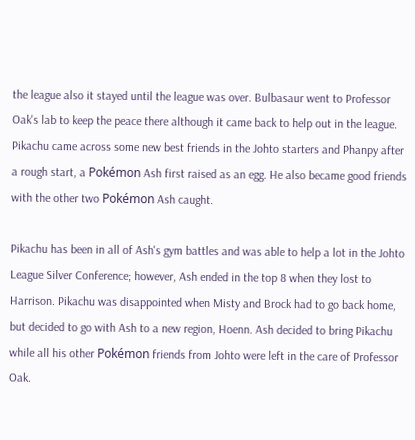the league also it stayed until the league was over. Bulbasaur went to Professor Oak's lab to keep the peace there although it came back to help out in the league. Pikachu came across some new best friends in the Johto starters and Phanpy after a rough start, a Pokémon Ash first raised as an egg. He also became good friends with the other two Pokémon Ash caught.

Pikachu has been in all of Ash's gym battles and was able to help a lot in the Johto League Silver Conference; however, Ash ended in the top 8 when they lost to Harrison. Pikachu was disappointed when Misty and Brock had to go back home, but decided to go with Ash to a new region, Hoenn. Ash decided to bring Pikachu while all his other Pokémon friends from Johto were left in the care of Professor Oak.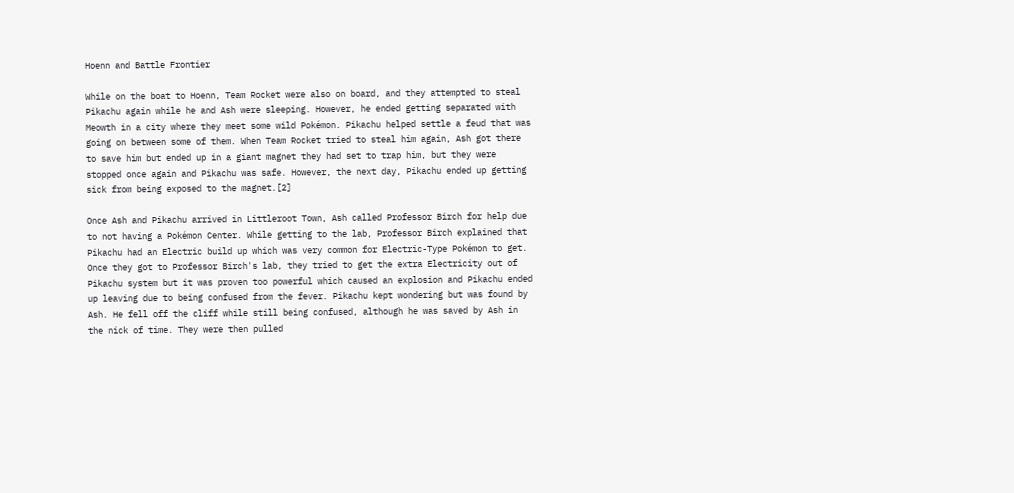Hoenn and Battle Frontier

While on the boat to Hoenn, Team Rocket were also on board, and they attempted to steal Pikachu again while he and Ash were sleeping. However, he ended getting separated with Meowth in a city where they meet some wild Pokémon. Pikachu helped settle a feud that was going on between some of them. When Team Rocket tried to steal him again, Ash got there to save him but ended up in a giant magnet they had set to trap him, but they were stopped once again and Pikachu was safe. However, the next day, Pikachu ended up getting sick from being exposed to the magnet.[2]

Once Ash and Pikachu arrived in Littleroot Town, Ash called Professor Birch for help due to not having a Pokémon Center. While getting to the lab, Professor Birch explained that Pikachu had an Electric build up which was very common for Electric-Type Pokémon to get. Once they got to Professor Birch's lab, they tried to get the extra Electricity out of Pikachu system but it was proven too powerful which caused an explosion and Pikachu ended up leaving due to being confused from the fever. Pikachu kept wondering but was found by Ash. He fell off the cliff while still being confused, although he was saved by Ash in the nick of time. They were then pulled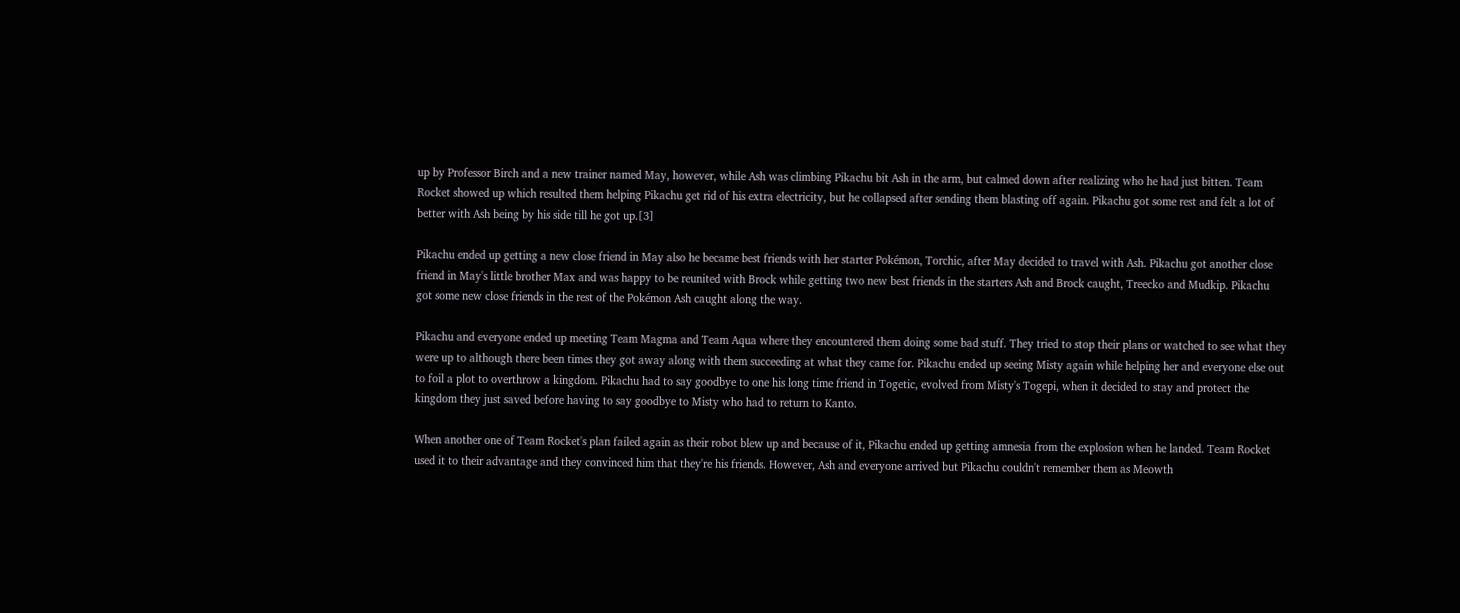up by Professor Birch and a new trainer named May, however, while Ash was climbing Pikachu bit Ash in the arm, but calmed down after realizing who he had just bitten. Team Rocket showed up which resulted them helping Pikachu get rid of his extra electricity, but he collapsed after sending them blasting off again. Pikachu got some rest and felt a lot of better with Ash being by his side till he got up.[3]

Pikachu ended up getting a new close friend in May also he became best friends with her starter Pokémon, Torchic, after May decided to travel with Ash. Pikachu got another close friend in May's little brother Max and was happy to be reunited with Brock while getting two new best friends in the starters Ash and Brock caught, Treecko and Mudkip. Pikachu got some new close friends in the rest of the Pokémon Ash caught along the way.

Pikachu and everyone ended up meeting Team Magma and Team Aqua where they encountered them doing some bad stuff. They tried to stop their plans or watched to see what they were up to although there been times they got away along with them succeeding at what they came for. Pikachu ended up seeing Misty again while helping her and everyone else out to foil a plot to overthrow a kingdom. Pikachu had to say goodbye to one his long time friend in Togetic, evolved from Misty's Togepi, when it decided to stay and protect the kingdom they just saved before having to say goodbye to Misty who had to return to Kanto.

When another one of Team Rocket's plan failed again as their robot blew up and because of it, Pikachu ended up getting amnesia from the explosion when he landed. Team Rocket used it to their advantage and they convinced him that they're his friends. However, Ash and everyone arrived but Pikachu couldn't remember them as Meowth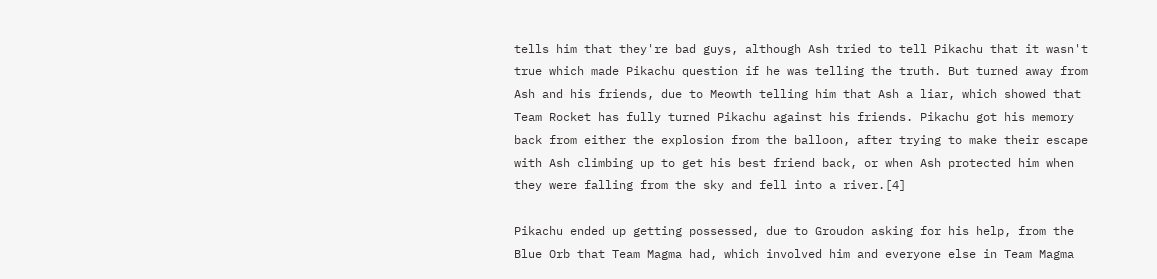tells him that they're bad guys, although Ash tried to tell Pikachu that it wasn't true which made Pikachu question if he was telling the truth. But turned away from Ash and his friends, due to Meowth telling him that Ash a liar, which showed that Team Rocket has fully turned Pikachu against his friends. Pikachu got his memory back from either the explosion from the balloon, after trying to make their escape with Ash climbing up to get his best friend back, or when Ash protected him when they were falling from the sky and fell into a river.[4]

Pikachu ended up getting possessed, due to Groudon asking for his help, from the Blue Orb that Team Magma had, which involved him and everyone else in Team Magma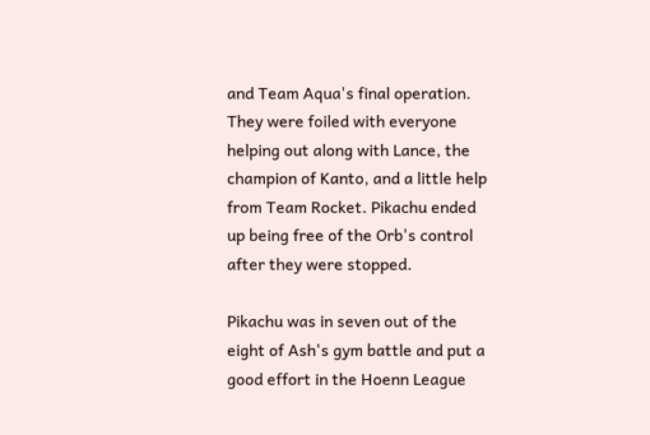and Team Aqua's final operation. They were foiled with everyone helping out along with Lance, the champion of Kanto, and a little help from Team Rocket. Pikachu ended up being free of the Orb's control after they were stopped.

Pikachu was in seven out of the eight of Ash's gym battle and put a good effort in the Hoenn League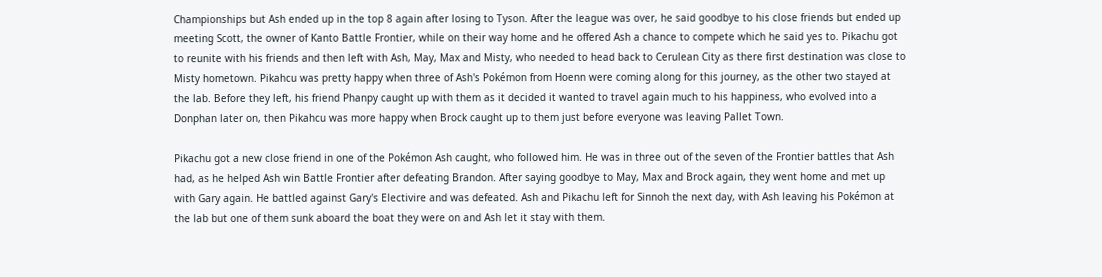Championships but Ash ended up in the top 8 again after losing to Tyson. After the league was over, he said goodbye to his close friends but ended up meeting Scott, the owner of Kanto Battle Frontier, while on their way home and he offered Ash a chance to compete which he said yes to. Pikachu got to reunite with his friends and then left with Ash, May, Max and Misty, who needed to head back to Cerulean City as there first destination was close to Misty hometown. Pikahcu was pretty happy when three of Ash's Pokémon from Hoenn were coming along for this journey, as the other two stayed at the lab. Before they left, his friend Phanpy caught up with them as it decided it wanted to travel again much to his happiness, who evolved into a Donphan later on, then Pikahcu was more happy when Brock caught up to them just before everyone was leaving Pallet Town.

Pikachu got a new close friend in one of the Pokémon Ash caught, who followed him. He was in three out of the seven of the Frontier battles that Ash had, as he helped Ash win Battle Frontier after defeating Brandon. After saying goodbye to May, Max and Brock again, they went home and met up with Gary again. He battled against Gary's Electivire and was defeated. Ash and Pikachu left for Sinnoh the next day, with Ash leaving his Pokémon at the lab but one of them sunk aboard the boat they were on and Ash let it stay with them.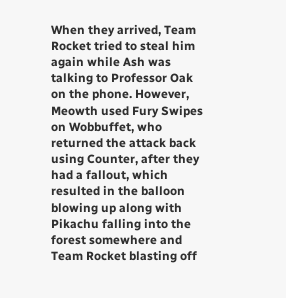When they arrived, Team Rocket tried to steal him again while Ash was talking to Professor Oak on the phone. However, Meowth used Fury Swipes on Wobbuffet, who returned the attack back using Counter, after they had a fallout, which resulted in the balloon blowing up along with Pikachu falling into the forest somewhere and Team Rocket blasting off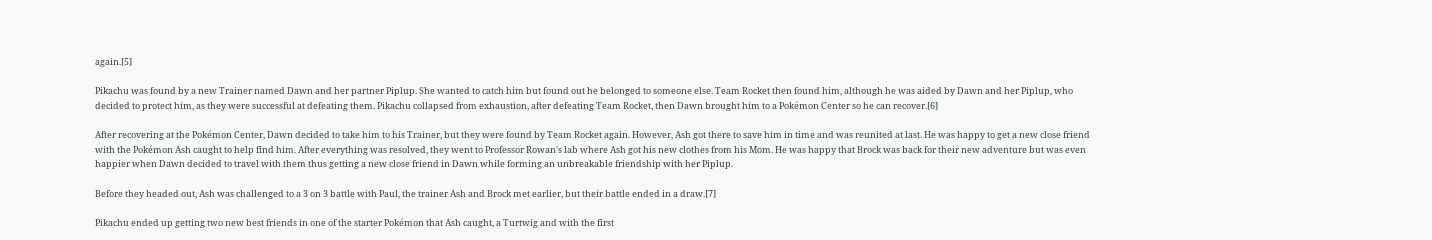again.[5]

Pikachu was found by a new Trainer named Dawn and her partner Piplup. She wanted to catch him but found out he belonged to someone else. Team Rocket then found him, although he was aided by Dawn and her Piplup, who decided to protect him, as they were successful at defeating them. Pikachu collapsed from exhaustion, after defeating Team Rocket, then Dawn brought him to a Pokémon Center so he can recover.[6]

After recovering at the Pokémon Center, Dawn decided to take him to his Trainer, but they were found by Team Rocket again. However, Ash got there to save him in time and was reunited at last. He was happy to get a new close friend with the Pokémon Ash caught to help find him. After everything was resolved, they went to Professor Rowan's lab where Ash got his new clothes from his Mom. He was happy that Brock was back for their new adventure but was even happier when Dawn decided to travel with them thus getting a new close friend in Dawn while forming an unbreakable friendship with her Piplup.

Before they headed out, Ash was challenged to a 3 on 3 battle with Paul, the trainer Ash and Brock met earlier, but their battle ended in a draw.[7]

Pikachu ended up getting two new best friends in one of the starter Pokémon that Ash caught, a Turtwig and with the first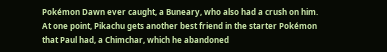Pokémon Dawn ever caught, a Buneary, who also had a crush on him. At one point, Pikachu gets another best friend in the starter Pokémon that Paul had, a Chimchar, which he abandoned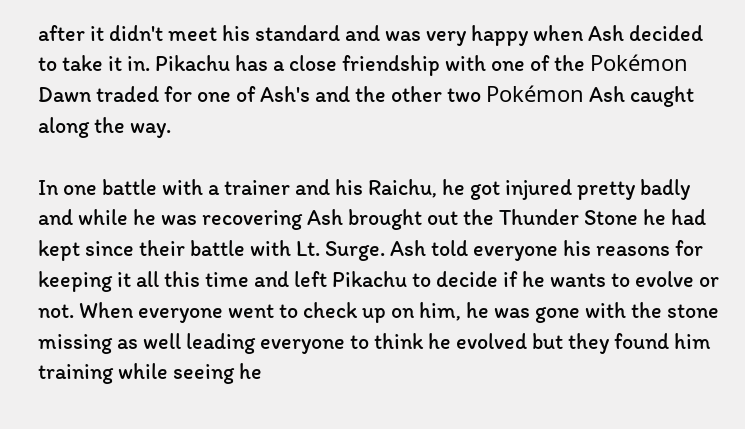after it didn't meet his standard and was very happy when Ash decided to take it in. Pikachu has a close friendship with one of the Pokémon Dawn traded for one of Ash's and the other two Pokémon Ash caught along the way.

In one battle with a trainer and his Raichu, he got injured pretty badly and while he was recovering Ash brought out the Thunder Stone he had kept since their battle with Lt. Surge. Ash told everyone his reasons for keeping it all this time and left Pikachu to decide if he wants to evolve or not. When everyone went to check up on him, he was gone with the stone missing as well leading everyone to think he evolved but they found him training while seeing he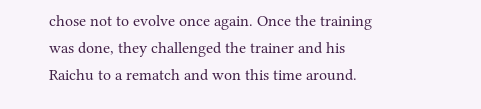chose not to evolve once again. Once the training was done, they challenged the trainer and his Raichu to a rematch and won this time around.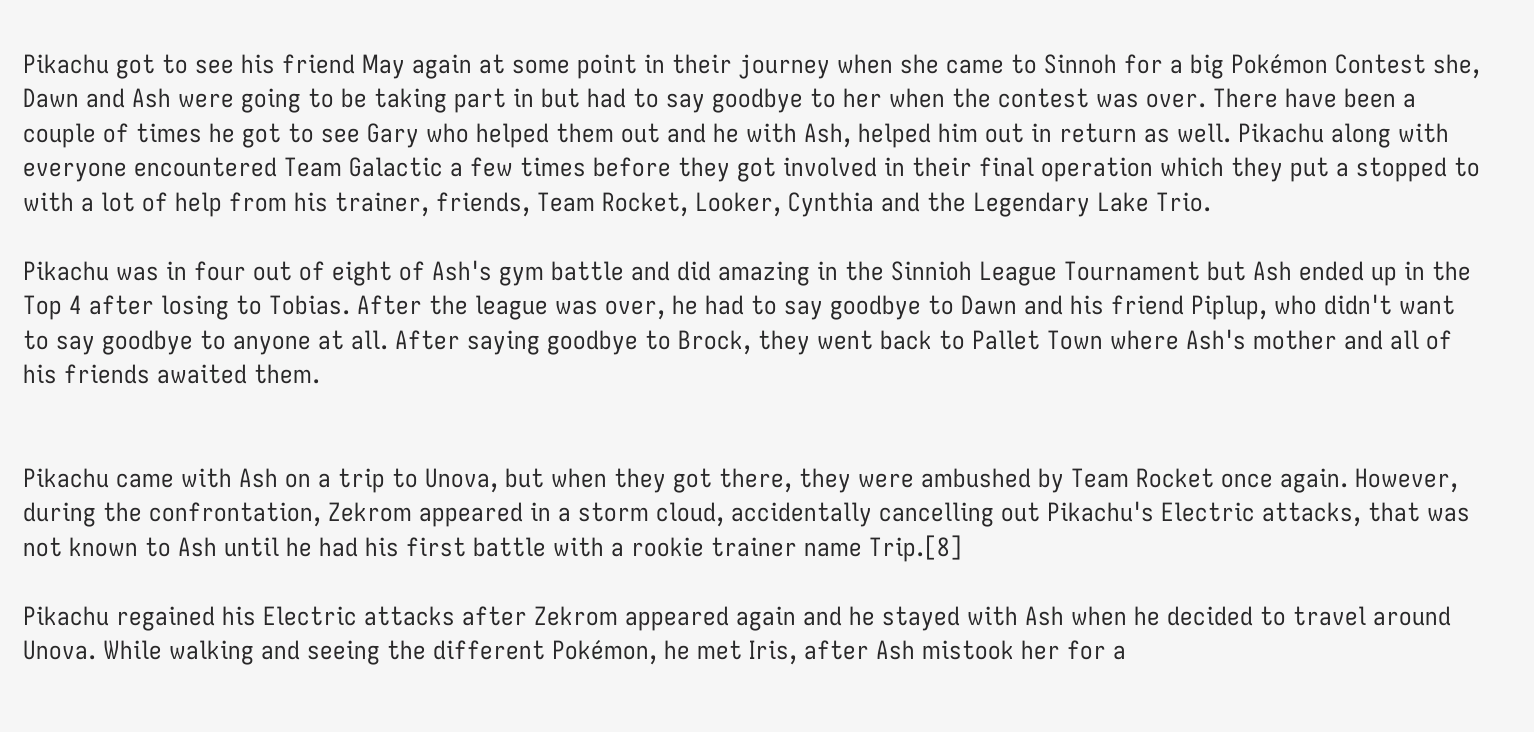Pikachu got to see his friend May again at some point in their journey when she came to Sinnoh for a big Pokémon Contest she, Dawn and Ash were going to be taking part in but had to say goodbye to her when the contest was over. There have been a couple of times he got to see Gary who helped them out and he with Ash, helped him out in return as well. Pikachu along with everyone encountered Team Galactic a few times before they got involved in their final operation which they put a stopped to with a lot of help from his trainer, friends, Team Rocket, Looker, Cynthia and the Legendary Lake Trio.

Pikachu was in four out of eight of Ash's gym battle and did amazing in the Sinnioh League Tournament but Ash ended up in the Top 4 after losing to Tobias. After the league was over, he had to say goodbye to Dawn and his friend Piplup, who didn't want to say goodbye to anyone at all. After saying goodbye to Brock, they went back to Pallet Town where Ash's mother and all of his friends awaited them.


Pikachu came with Ash on a trip to Unova, but when they got there, they were ambushed by Team Rocket once again. However, during the confrontation, Zekrom appeared in a storm cloud, accidentally cancelling out Pikachu's Electric attacks, that was not known to Ash until he had his first battle with a rookie trainer name Trip.[8]

Pikachu regained his Electric attacks after Zekrom appeared again and he stayed with Ash when he decided to travel around Unova. While walking and seeing the different Pokémon, he met Iris, after Ash mistook her for a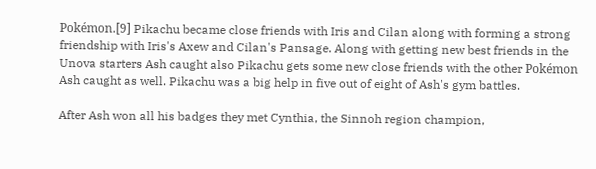Pokémon.[9] Pikachu became close friends with Iris and Cilan along with forming a strong friendship with Iris's Axew and Cilan's Pansage. Along with getting new best friends in the Unova starters Ash caught also Pikachu gets some new close friends with the other Pokémon Ash caught as well. Pikachu was a big help in five out of eight of Ash's gym battles.

After Ash won all his badges they met Cynthia, the Sinnoh region champion,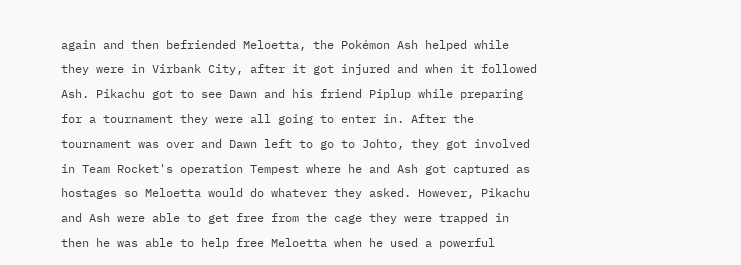again and then befriended Meloetta, the Pokémon Ash helped while they were in Virbank City, after it got injured and when it followed Ash. Pikachu got to see Dawn and his friend Piplup while preparing for a tournament they were all going to enter in. After the tournament was over and Dawn left to go to Johto, they got involved in Team Rocket's operation Tempest where he and Ash got captured as hostages so Meloetta would do whatever they asked. However, Pikachu and Ash were able to get free from the cage they were trapped in then he was able to help free Meloetta when he used a powerful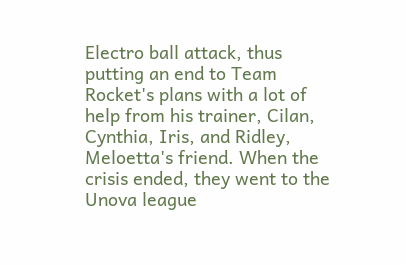Electro ball attack, thus putting an end to Team Rocket's plans with a lot of help from his trainer, Cilan, Cynthia, Iris, and Ridley, Meloetta's friend. When the crisis ended, they went to the Unova league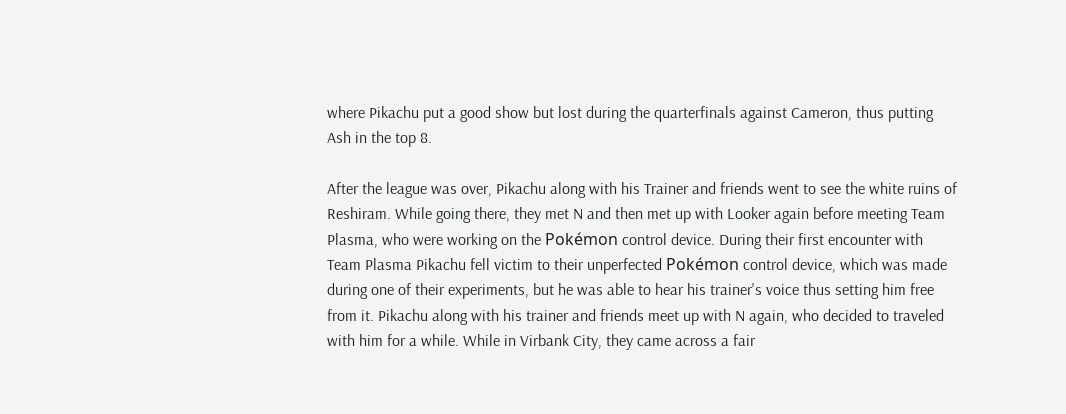where Pikachu put a good show but lost during the quarterfinals against Cameron, thus putting Ash in the top 8.

After the league was over, Pikachu along with his Trainer and friends went to see the white ruins of Reshiram. While going there, they met N and then met up with Looker again before meeting Team Plasma, who were working on the Pokémon control device. During their first encounter with Team Plasma Pikachu fell victim to their unperfected Pokémon control device, which was made during one of their experiments, but he was able to hear his trainer's voice thus setting him free from it. Pikachu along with his trainer and friends meet up with N again, who decided to traveled with him for a while. While in Virbank City, they came across a fair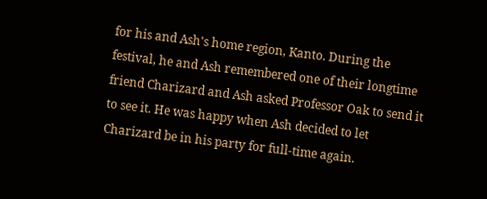for his and Ash's home region, Kanto. During the festival, he and Ash remembered one of their longtime friend Charizard and Ash asked Professor Oak to send it to see it. He was happy when Ash decided to let Charizard be in his party for full-time again.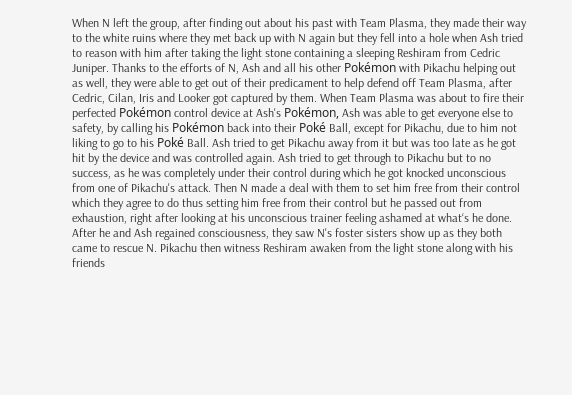When N left the group, after finding out about his past with Team Plasma, they made their way to the white ruins where they met back up with N again but they fell into a hole when Ash tried to reason with him after taking the light stone containing a sleeping Reshiram from Cedric Juniper. Thanks to the efforts of N, Ash and all his other Pokémon with Pikachu helping out as well, they were able to get out of their predicament to help defend off Team Plasma, after Cedric, Cilan, Iris and Looker got captured by them. When Team Plasma was about to fire their perfected Pokémon control device at Ash's Pokémon, Ash was able to get everyone else to safety, by calling his Pokémon back into their Poké Ball, except for Pikachu, due to him not liking to go to his Poké Ball. Ash tried to get Pikachu away from it but was too late as he got hit by the device and was controlled again. Ash tried to get through to Pikachu but to no success, as he was completely under their control during which he got knocked unconscious from one of Pikachu's attack. Then N made a deal with them to set him free from their control which they agree to do thus setting him free from their control but he passed out from exhaustion, right after looking at his unconscious trainer feeling ashamed at what‘s he done. After he and Ash regained consciousness, they saw N's foster sisters show up as they both came to rescue N. Pikachu then witness Reshiram awaken from the light stone along with his friends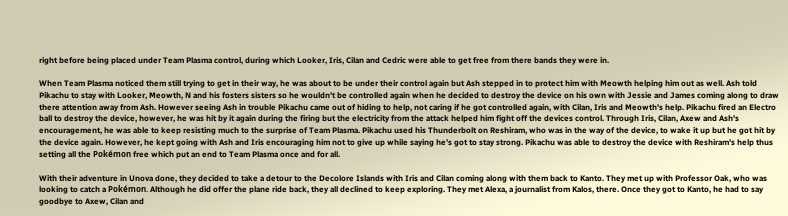right before being placed under Team Plasma control, during which Looker, Iris, Cilan and Cedric were able to get free from there bands they were in.

When Team Plasma noticed them still trying to get in their way, he was about to be under their control again but Ash stepped in to protect him with Meowth helping him out as well. Ash told Pikachu to stay with Looker, Meowth, N and his fosters sisters so he wouldn't be controlled again when he decided to destroy the device on his own with Jessie and James coming along to draw there attention away from Ash. However seeing Ash in trouble Pikachu came out of hiding to help, not caring if he got controlled again, with Cilan, Iris and Meowth's help. Pikachu fired an Electro ball to destroy the device, however, he was hit by it again during the firing but the electricity from the attack helped him fight off the devices control. Through Iris, Cilan, Axew and Ash's encouragement, he was able to keep resisting much to the surprise of Team Plasma. Pikachu used his Thunderbolt on Reshiram, who was in the way of the device, to wake it up but he got hit by the device again. However, he kept going with Ash and Iris encouraging him not to give up while saying he's got to stay strong. Pikachu was able to destroy the device with Reshiram's help thus setting all the Pokémon free which put an end to Team Plasma once and for all.

With their adventure in Unova done, they decided to take a detour to the Decolore Islands with Iris and Cilan coming along with them back to Kanto. They met up with Professor Oak, who was looking to catch a Pokémon. Although he did offer the plane ride back, they all declined to keep exploring. They met Alexa, a journalist from Kalos, there. Once they got to Kanto, he had to say goodbye to Axew, Cilan and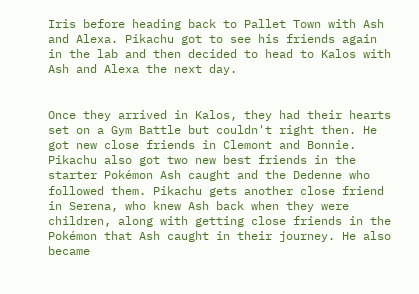Iris before heading back to Pallet Town with Ash and Alexa. Pikachu got to see his friends again in the lab and then decided to head to Kalos with Ash and Alexa the next day.


Once they arrived in Kalos, they had their hearts set on a Gym Battle but couldn't right then. He got new close friends in Clemont and Bonnie. Pikachu also got two new best friends in the starter Pokémon Ash caught and the Dedenne who followed them. Pikachu gets another close friend in Serena, who knew Ash back when they were children, along with getting close friends in the Pokémon that Ash caught in their journey. He also became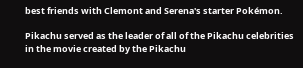best friends with Clemont and Serena's starter Pokémon.

Pikachu served as the leader of all of the Pikachu celebrities in the movie created by the Pikachu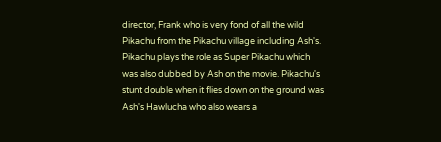director, Frank who is very fond of all the wild Pikachu from the Pikachu village including Ash's. Pikachu plays the role as Super Pikachu which was also dubbed by Ash on the movie. Pikachu's stunt double when it flies down on the ground was Ash's Hawlucha who also wears a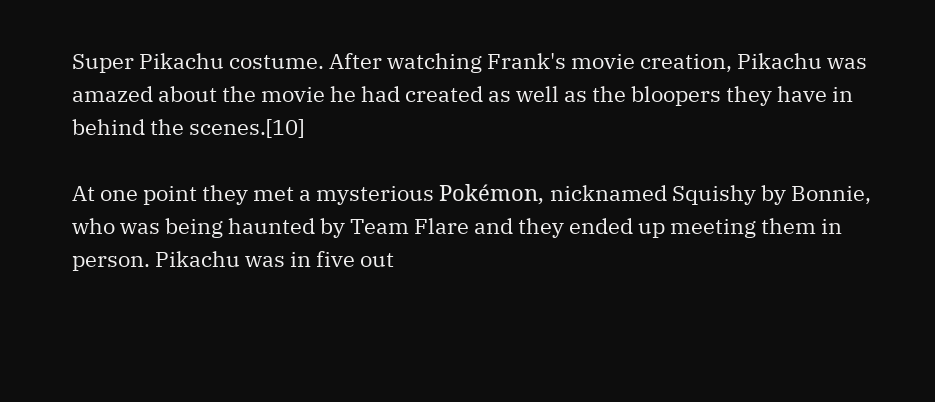Super Pikachu costume. After watching Frank's movie creation, Pikachu was amazed about the movie he had created as well as the bloopers they have in behind the scenes.[10]

At one point they met a mysterious Pokémon, nicknamed Squishy by Bonnie, who was being haunted by Team Flare and they ended up meeting them in person. Pikachu was in five out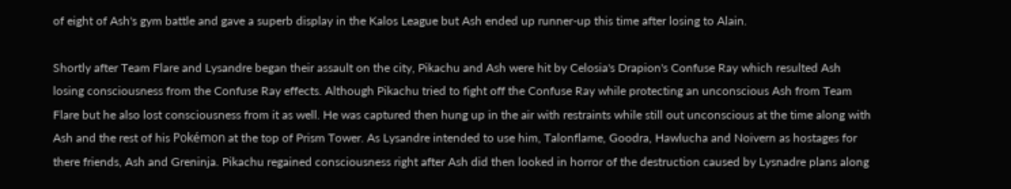of eight of Ash's gym battle and gave a superb display in the Kalos League but Ash ended up runner-up this time after losing to Alain.

Shortly after Team Flare and Lysandre began their assault on the city, Pikachu and Ash were hit by Celosia's Drapion's Confuse Ray which resulted Ash losing consciousness from the Confuse Ray effects. Although Pikachu tried to fight off the Confuse Ray while protecting an unconscious Ash from Team Flare but he also lost consciousness from it as well. He was captured then hung up in the air with restraints while still out unconscious at the time along with Ash and the rest of his Pokémon at the top of Prism Tower. As Lysandre intended to use him, Talonflame, Goodra, Hawlucha and Noivern as hostages for there friends, Ash and Greninja. Pikachu regained consciousness right after Ash did then looked in horror of the destruction caused by Lysnadre plans along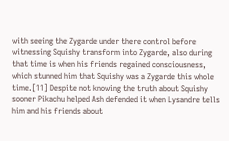with seeing the Zygarde under there control before witnessing Squishy transform into Zygarde, also during that time is when his friends regained consciousness, which stunned him that Squishy was a Zygarde this whole time.[11] Despite not knowing the truth about Squishy sooner Pikachu helped Ash defended it when Lysandre tells him and his friends about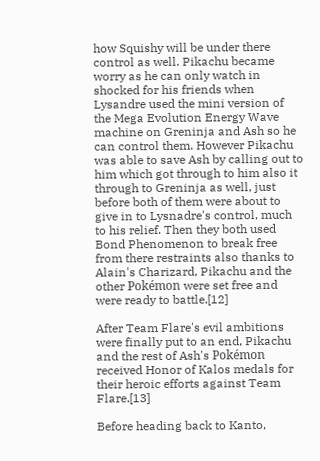how Squishy will be under there control as well. Pikachu became worry as he can only watch in shocked for his friends when Lysandre used the mini version of the Mega Evolution Energy Wave machine on Greninja and Ash so he can control them. However Pikachu was able to save Ash by calling out to him which got through to him also it through to Greninja as well, just before both of them were about to give in to Lysnadre's control, much to his relief. Then they both used Bond Phenomenon to break free from there restraints also thanks to Alain's Charizard, Pikachu and the other Pokémon were set free and were ready to battle.[12]

After Team Flare's evil ambitions were finally put to an end, Pikachu and the rest of Ash's Pokémon received Honor of Kalos medals for their heroic efforts against Team Flare.[13]

Before heading back to Kanto,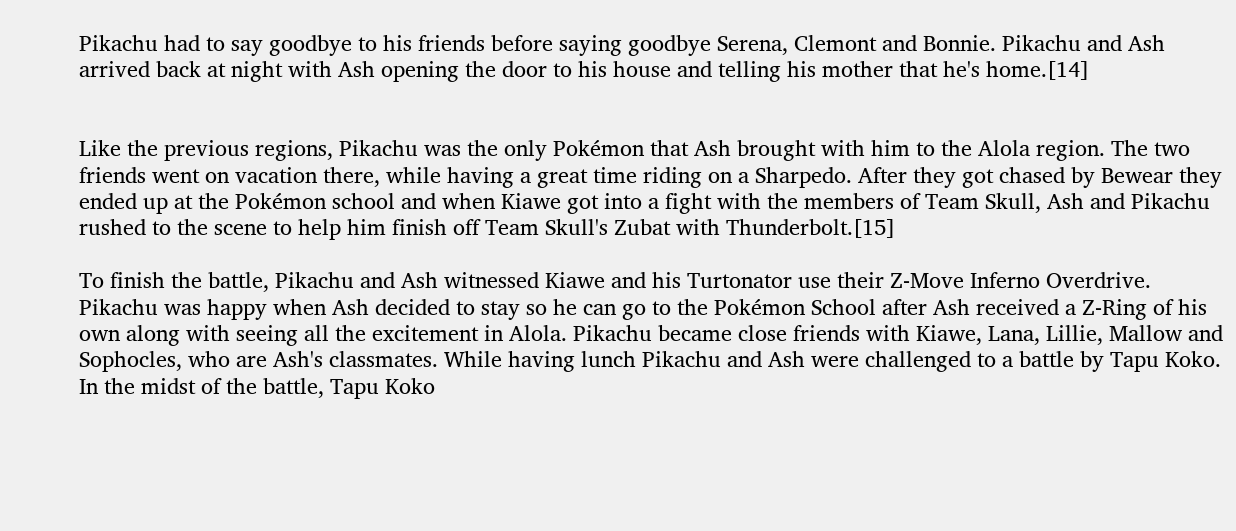Pikachu had to say goodbye to his friends before saying goodbye Serena, Clemont and Bonnie. Pikachu and Ash arrived back at night with Ash opening the door to his house and telling his mother that he's home.[14]


Like the previous regions, Pikachu was the only Pokémon that Ash brought with him to the Alola region. The two friends went on vacation there, while having a great time riding on a Sharpedo. After they got chased by Bewear they ended up at the Pokémon school and when Kiawe got into a fight with the members of Team Skull, Ash and Pikachu rushed to the scene to help him finish off Team Skull's Zubat with Thunderbolt.[15]

To finish the battle, Pikachu and Ash witnessed Kiawe and his Turtonator use their Z-Move Inferno Overdrive. Pikachu was happy when Ash decided to stay so he can go to the Pokémon School after Ash received a Z-Ring of his own along with seeing all the excitement in Alola. Pikachu became close friends with Kiawe, Lana, Lillie, Mallow and Sophocles, who are Ash's classmates. While having lunch Pikachu and Ash were challenged to a battle by Tapu Koko. In the midst of the battle, Tapu Koko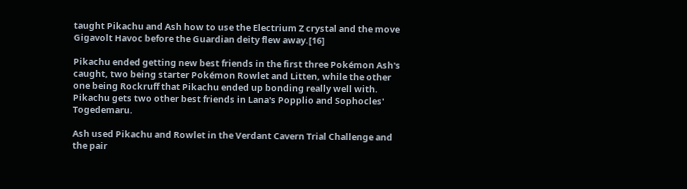taught Pikachu and Ash how to use the Electrium Z crystal and the move Gigavolt Havoc before the Guardian deity flew away.[16]

Pikachu ended getting new best friends in the first three Pokémon Ash's caught, two being starter Pokémon Rowlet and Litten, while the other one being Rockruff that Pikachu ended up bonding really well with. Pikachu gets two other best friends in Lana's Popplio and Sophocles' Togedemaru.

Ash used Pikachu and Rowlet in the Verdant Cavern Trial Challenge and the pair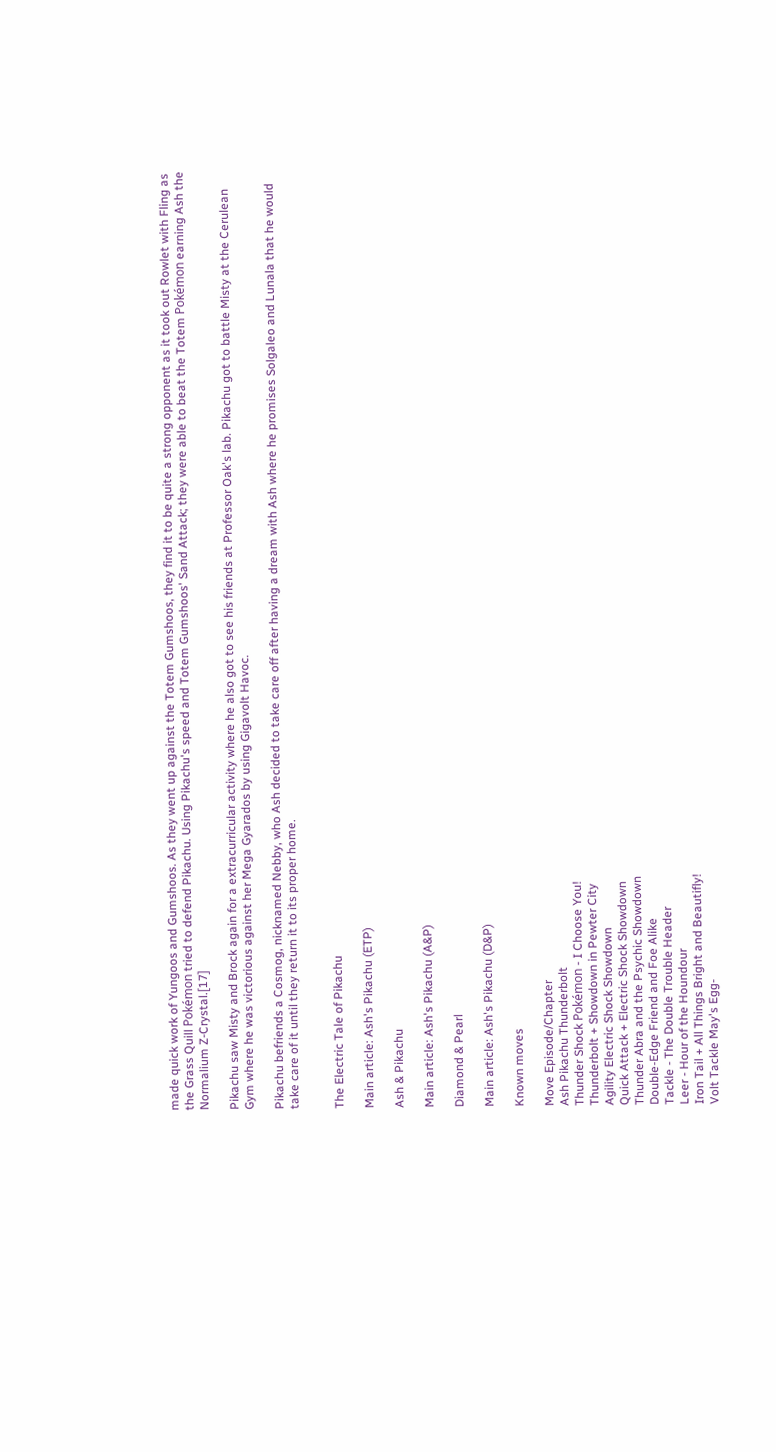made quick work of Yungoos and Gumshoos. As they went up against the Totem Gumshoos, they find it to be quite a strong opponent as it took out Rowlet with Fling as the Grass Quill Pokémon tried to defend Pikachu. Using Pikachu's speed and Totem Gumshoos' Sand Attack; they were able to beat the Totem Pokémon earning Ash the Normalium Z-Crystal.[17]

Pikachu saw Misty and Brock again for a extracurricular activity where he also got to see his friends at Professor Oak's lab. Pikachu got to battle Misty at the Cerulean Gym where he was victorious against her Mega Gyarados by using Gigavolt Havoc.

Pikachu befriends a Cosmog, nicknamed Nebby, who Ash decided to take care off after having a dream with Ash where he promises Solgaleo and Lunala that he would take care of it until they return it to its proper home.


The Electric Tale of Pikachu

Main article: Ash's Pikachu (ETP)

Ash & Pikachu

Main article: Ash's Pikachu (A&P)

Diamond & Pearl

Main article: Ash's Pikachu (D&P)

Known moves

Move Episode/Chapter
Ash Pikachu Thunderbolt
Thunder Shock Pokémon - I Choose You!
Thunderbolt + Showdown in Pewter City
Agility Electric Shock Showdown
Quick Attack + Electric Shock Showdown
Thunder Abra and the Psychic Showdown
Double-Edge Friend and Foe Alike
Tackle - The Double Trouble Header
Leer - Hour of the Houndour
Iron Tail + All Things Bright and Beautifly!
Volt Tackle May's Egg-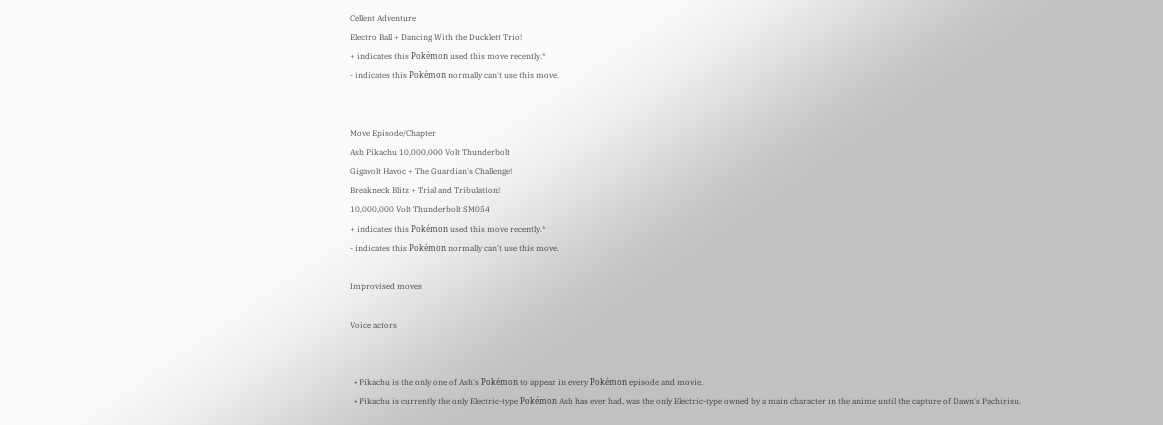Cellent Adventure
Electro Ball + Dancing With the Ducklett Trio!
+ indicates this Pokémon used this move recently.*
- indicates this Pokémon normally can't use this move.


Move Episode/Chapter
Ash Pikachu 10,000,000 Volt Thunderbolt
Gigavolt Havoc + The Guardian's Challenge!
Breakneck Blitz + Trial and Tribulation!
10,000,000 Volt Thunderbolt SM054
+ indicates this Pokémon used this move recently.*
- indicates this Pokémon normally can't use this move.

Improvised moves

Voice actors


  • Pikachu is the only one of Ash's Pokémon to appear in every Pokémon episode and movie.
  • Pikachu is currently the only Electric-type Pokémon Ash has ever had, was the only Electric-type owned by a main character in the anime until the capture of Dawn's Pachirisu.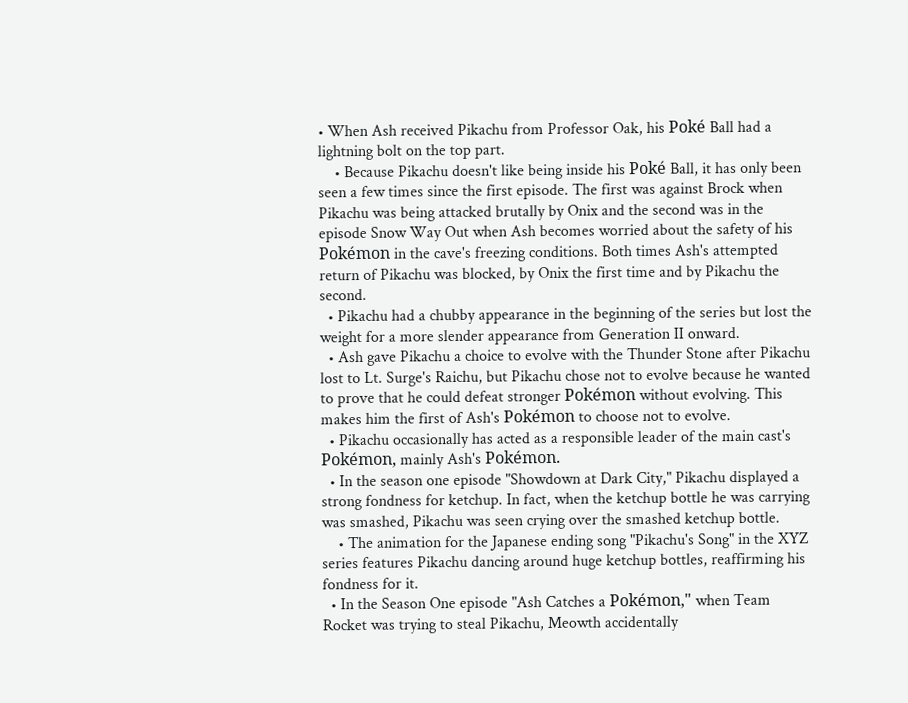• When Ash received Pikachu from Professor Oak, his Poké Ball had a lightning bolt on the top part.
    • Because Pikachu doesn't like being inside his Poké Ball, it has only been seen a few times since the first episode. The first was against Brock when Pikachu was being attacked brutally by Onix and the second was in the episode Snow Way Out when Ash becomes worried about the safety of his Pokémon in the cave's freezing conditions. Both times Ash's attempted return of Pikachu was blocked, by Onix the first time and by Pikachu the second.
  • Pikachu had a chubby appearance in the beginning of the series but lost the weight for a more slender appearance from Generation II onward.
  • Ash gave Pikachu a choice to evolve with the Thunder Stone after Pikachu lost to Lt. Surge's Raichu, but Pikachu chose not to evolve because he wanted to prove that he could defeat stronger Pokémon without evolving. This makes him the first of Ash's Pokémon to choose not to evolve.
  • Pikachu occasionally has acted as a responsible leader of the main cast's Pokémon, mainly Ash's Pokémon.
  • In the season one episode "Showdown at Dark City," Pikachu displayed a strong fondness for ketchup. In fact, when the ketchup bottle he was carrying was smashed, Pikachu was seen crying over the smashed ketchup bottle.
    • The animation for the Japanese ending song "Pikachu's Song" in the XYZ series features Pikachu dancing around huge ketchup bottles, reaffirming his fondness for it.
  • In the Season One episode "Ash Catches a Pokémon," when Team Rocket was trying to steal Pikachu, Meowth accidentally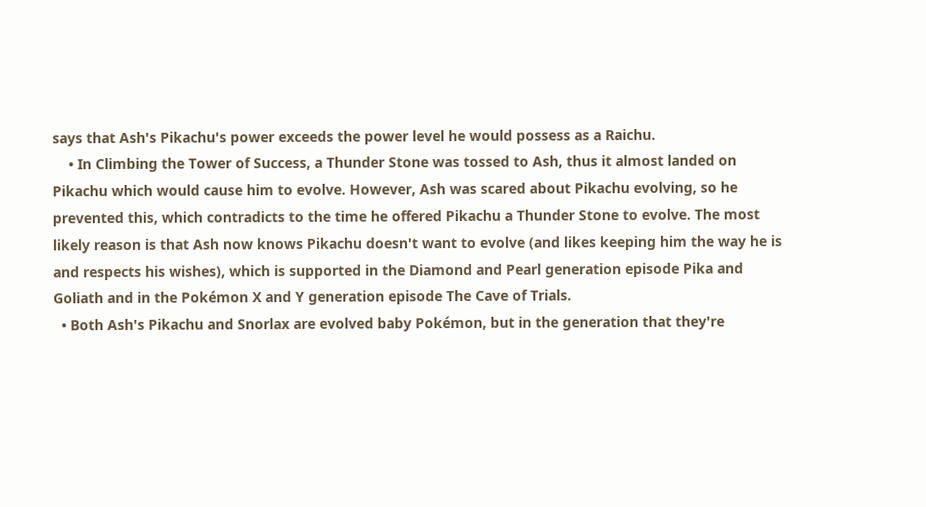says that Ash's Pikachu's power exceeds the power level he would possess as a Raichu.
    • In Climbing the Tower of Success, a Thunder Stone was tossed to Ash, thus it almost landed on Pikachu which would cause him to evolve. However, Ash was scared about Pikachu evolving, so he prevented this, which contradicts to the time he offered Pikachu a Thunder Stone to evolve. The most likely reason is that Ash now knows Pikachu doesn't want to evolve (and likes keeping him the way he is and respects his wishes), which is supported in the Diamond and Pearl generation episode Pika and Goliath and in the Pokémon X and Y generation episode The Cave of Trials.
  • Both Ash's Pikachu and Snorlax are evolved baby Pokémon, but in the generation that they're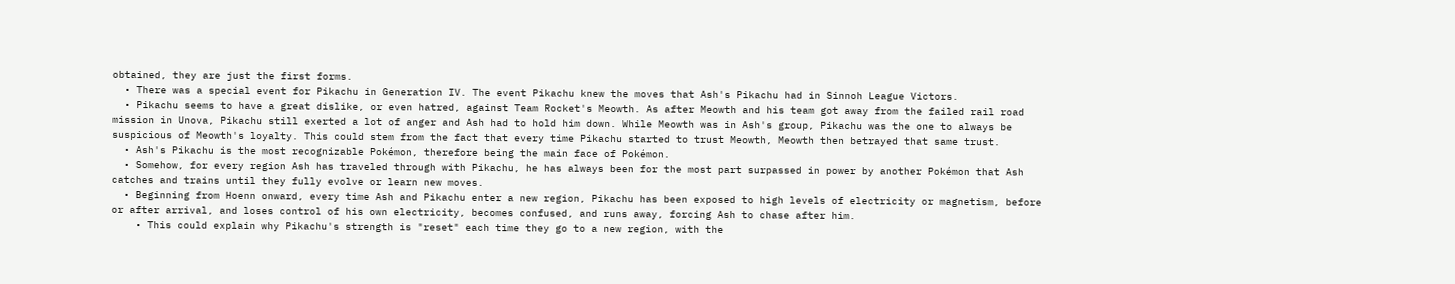obtained, they are just the first forms.
  • There was a special event for Pikachu in Generation IV. The event Pikachu knew the moves that Ash's Pikachu had in Sinnoh League Victors.
  • Pikachu seems to have a great dislike, or even hatred, against Team Rocket's Meowth. As after Meowth and his team got away from the failed rail road mission in Unova, Pikachu still exerted a lot of anger and Ash had to hold him down. While Meowth was in Ash's group, Pikachu was the one to always be suspicious of Meowth's loyalty. This could stem from the fact that every time Pikachu started to trust Meowth, Meowth then betrayed that same trust.
  • Ash's Pikachu is the most recognizable Pokémon, therefore being the main face of Pokémon.
  • Somehow, for every region Ash has traveled through with Pikachu, he has always been for the most part surpassed in power by another Pokémon that Ash catches and trains until they fully evolve or learn new moves.
  • Beginning from Hoenn onward, every time Ash and Pikachu enter a new region, Pikachu has been exposed to high levels of electricity or magnetism, before or after arrival, and loses control of his own electricity, becomes confused, and runs away, forcing Ash to chase after him.
    • This could explain why Pikachu's strength is "reset" each time they go to a new region, with the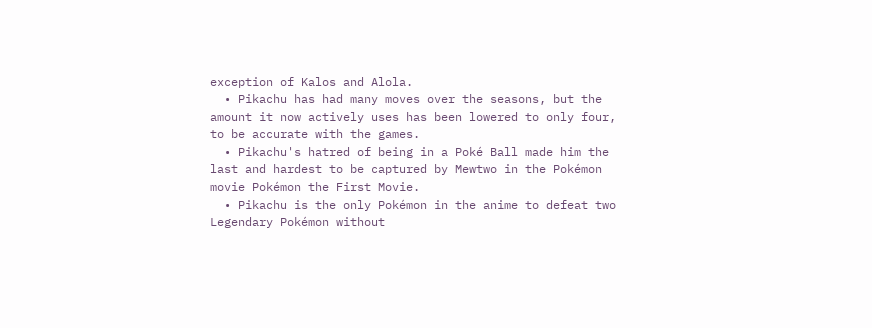exception of Kalos and Alola.
  • Pikachu has had many moves over the seasons, but the amount it now actively uses has been lowered to only four, to be accurate with the games.
  • Pikachu's hatred of being in a Poké Ball made him the last and hardest to be captured by Mewtwo in the Pokémon movie Pokémon the First Movie.
  • Pikachu is the only Pokémon in the anime to defeat two Legendary Pokémon without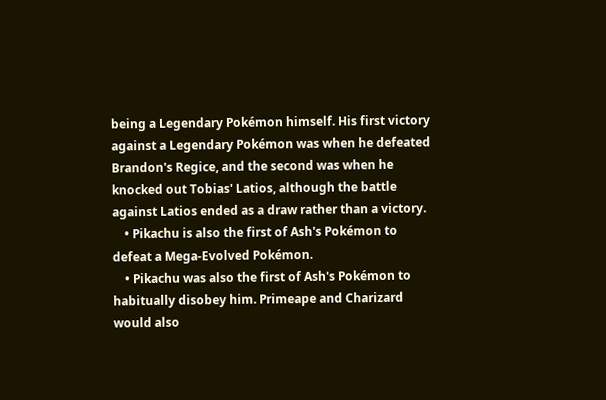being a Legendary Pokémon himself. His first victory against a Legendary Pokémon was when he defeated Brandon's Regice, and the second was when he knocked out Tobias' Latios, although the battle against Latios ended as a draw rather than a victory.
    • Pikachu is also the first of Ash's Pokémon to defeat a Mega-Evolved Pokémon.
    • Pikachu was also the first of Ash's Pokémon to habitually disobey him. Primeape and Charizard would also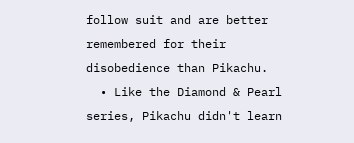follow suit and are better remembered for their disobedience than Pikachu.
  • Like the Diamond & Pearl series, Pikachu didn't learn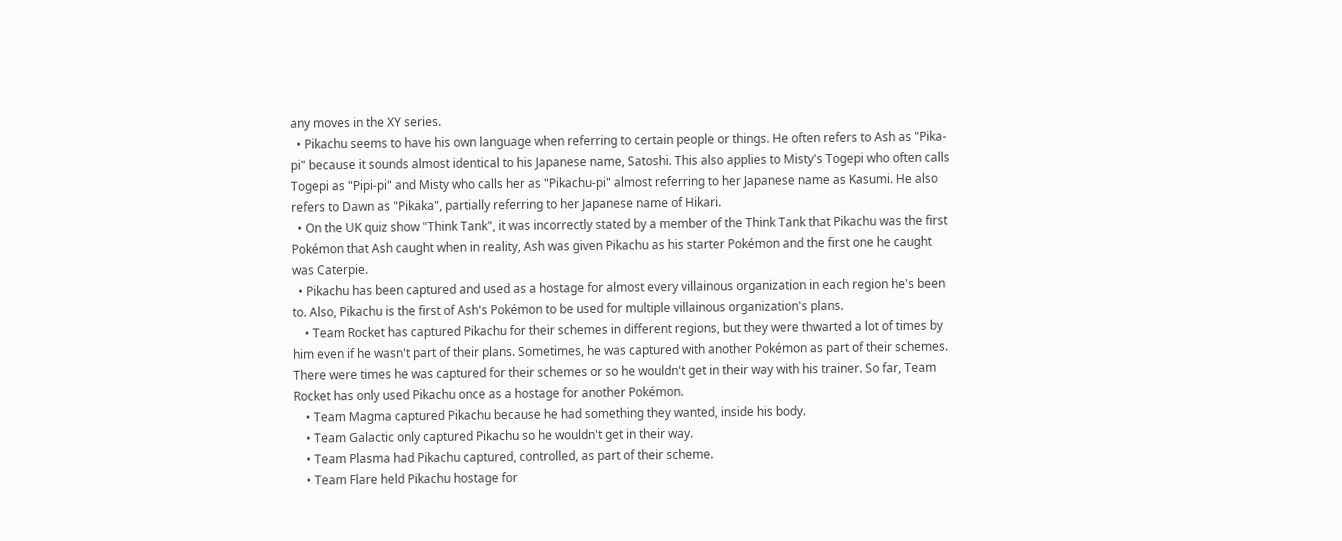any moves in the XY series.
  • Pikachu seems to have his own language when referring to certain people or things. He often refers to Ash as "Pika-pi" because it sounds almost identical to his Japanese name, Satoshi. This also applies to Misty's Togepi who often calls Togepi as "Pipi-pi" and Misty who calls her as "Pikachu-pi" almost referring to her Japanese name as Kasumi. He also refers to Dawn as "Pikaka", partially referring to her Japanese name of Hikari.
  • On the UK quiz show "Think Tank", it was incorrectly stated by a member of the Think Tank that Pikachu was the first Pokémon that Ash caught when in reality, Ash was given Pikachu as his starter Pokémon and the first one he caught was Caterpie.
  • Pikachu has been captured and used as a hostage for almost every villainous organization in each region he's been to. Also, Pikachu is the first of Ash's Pokémon to be used for multiple villainous organization's plans.
    • Team Rocket has captured Pikachu for their schemes in different regions, but they were thwarted a lot of times by him even if he wasn't part of their plans. Sometimes, he was captured with another Pokémon as part of their schemes. There were times he was captured for their schemes or so he wouldn't get in their way with his trainer. So far, Team Rocket has only used Pikachu once as a hostage for another Pokémon.
    • Team Magma captured Pikachu because he had something they wanted, inside his body.
    • Team Galactic only captured Pikachu so he wouldn't get in their way.
    • Team Plasma had Pikachu captured, controlled, as part of their scheme.
    • Team Flare held Pikachu hostage for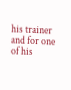his trainer and for one of his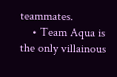teammates.
    • Team Aqua is the only villainous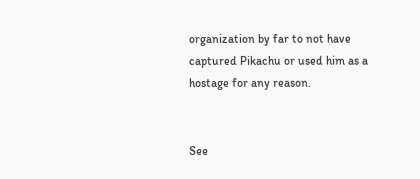organization by far to not have captured Pikachu or used him as a hostage for any reason.


See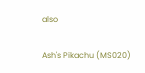also

Ash's Pikachu (MS020)